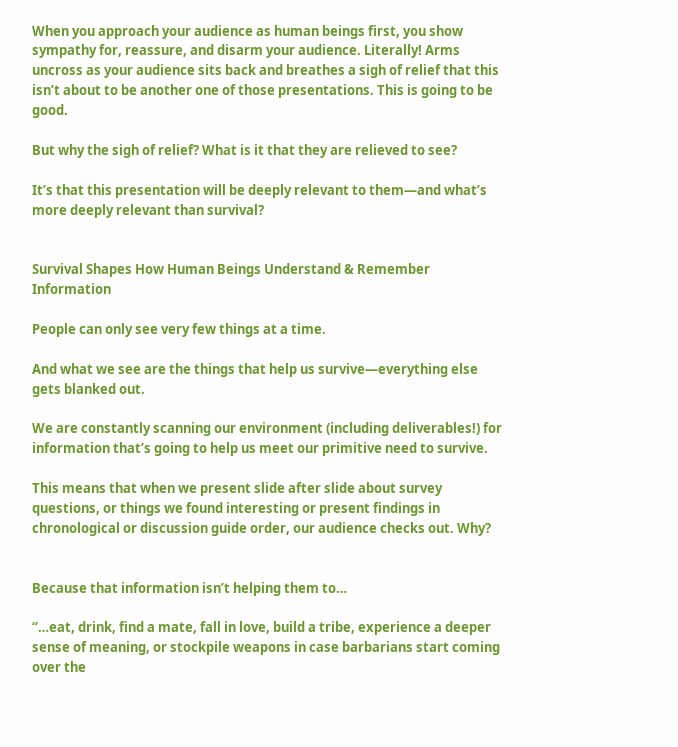When you approach your audience as human beings first, you show sympathy for, reassure, and disarm your audience. Literally! Arms uncross as your audience sits back and breathes a sigh of relief that this isn’t about to be another one of those presentations. This is going to be good.

But why the sigh of relief? What is it that they are relieved to see?

It’s that this presentation will be deeply relevant to them—and what’s more deeply relevant than survival?


Survival Shapes How Human Beings Understand & Remember Information

People can only see very few things at a time.

And what we see are the things that help us survive—everything else gets blanked out.

We are constantly scanning our environment (including deliverables!) for information that’s going to help us meet our primitive need to survive.

This means that when we present slide after slide about survey questions, or things we found interesting or present findings in chronological or discussion guide order, our audience checks out. Why?


Because that information isn’t helping them to…

“…eat, drink, find a mate, fall in love, build a tribe, experience a deeper sense of meaning, or stockpile weapons in case barbarians start coming over the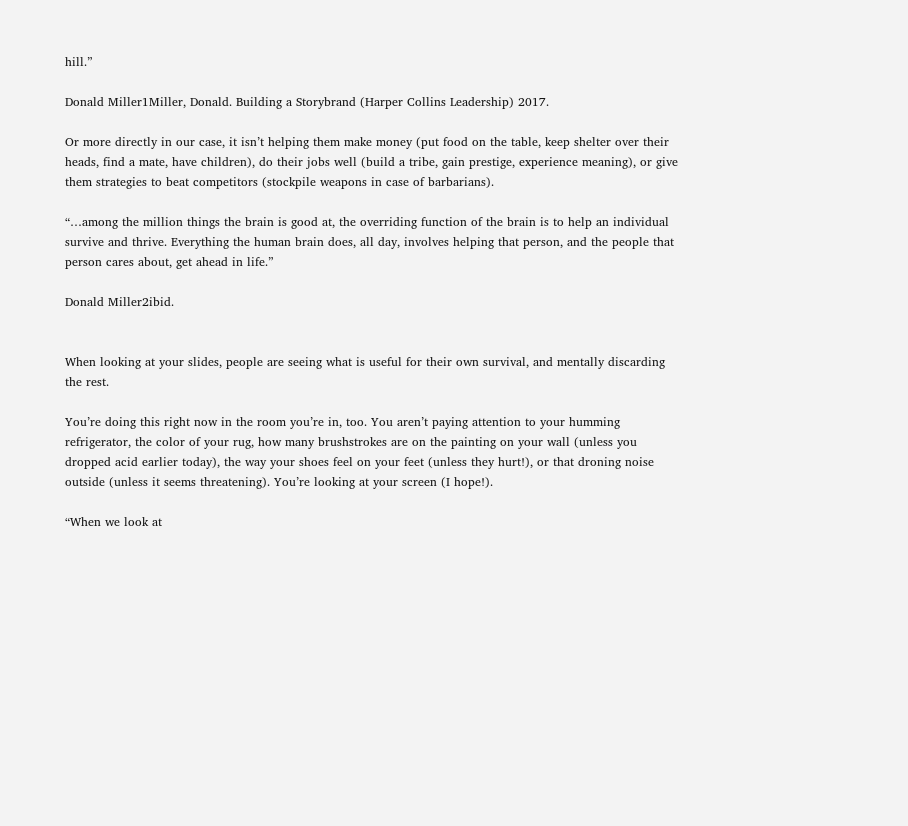hill.”

Donald Miller1Miller, Donald. Building a Storybrand (Harper Collins Leadership) 2017.

Or more directly in our case, it isn’t helping them make money (put food on the table, keep shelter over their heads, find a mate, have children), do their jobs well (build a tribe, gain prestige, experience meaning), or give them strategies to beat competitors (stockpile weapons in case of barbarians).

“…among the million things the brain is good at, the overriding function of the brain is to help an individual survive and thrive. Everything the human brain does, all day, involves helping that person, and the people that person cares about, get ahead in life.”

Donald Miller2ibid.


When looking at your slides, people are seeing what is useful for their own survival, and mentally discarding the rest.

You’re doing this right now in the room you’re in, too. You aren’t paying attention to your humming refrigerator, the color of your rug, how many brushstrokes are on the painting on your wall (unless you dropped acid earlier today), the way your shoes feel on your feet (unless they hurt!), or that droning noise outside (unless it seems threatening). You’re looking at your screen (I hope!).

“When we look at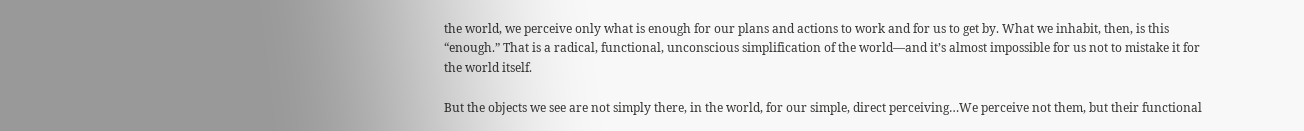the world, we perceive only what is enough for our plans and actions to work and for us to get by. What we inhabit, then, is this “enough.” That is a radical, functional, unconscious simplification of the world—and it’s almost impossible for us not to mistake it for the world itself.

But the objects we see are not simply there, in the world, for our simple, direct perceiving…We perceive not them, but their functional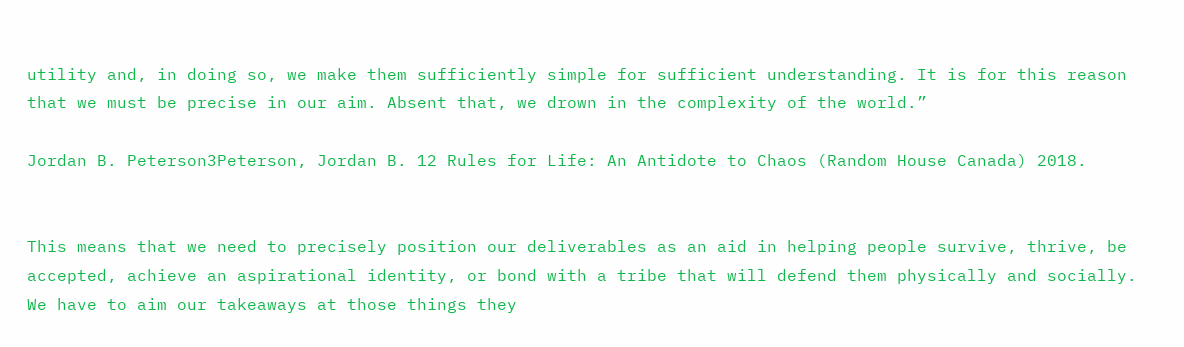utility and, in doing so, we make them sufficiently simple for sufficient understanding. It is for this reason that we must be precise in our aim. Absent that, we drown in the complexity of the world.”

Jordan B. Peterson3Peterson, Jordan B. 12 Rules for Life: An Antidote to Chaos (Random House Canada) 2018.


This means that we need to precisely position our deliverables as an aid in helping people survive, thrive, be accepted, achieve an aspirational identity, or bond with a tribe that will defend them physically and socially. We have to aim our takeaways at those things they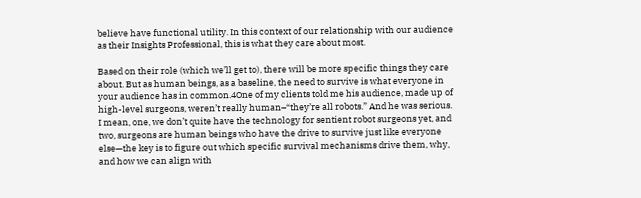believe have functional utility. In this context of our relationship with our audience as their Insights Professional, this is what they care about most.

Based on their role (which we’ll get to), there will be more specific things they care about. But as human beings, as a baseline, the need to survive is what everyone in your audience has in common.4One of my clients told me his audience, made up of high-level surgeons, weren’t really human–“they’re all robots.” And he was serious. I mean, one, we don’t quite have the technology for sentient robot surgeons yet, and two, surgeons are human beings who have the drive to survive just like everyone else—the key is to figure out which specific survival mechanisms drive them, why, and how we can align with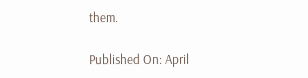them.

Published On: April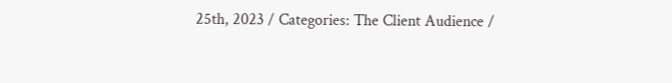25th, 2023 / Categories: The Client Audience /